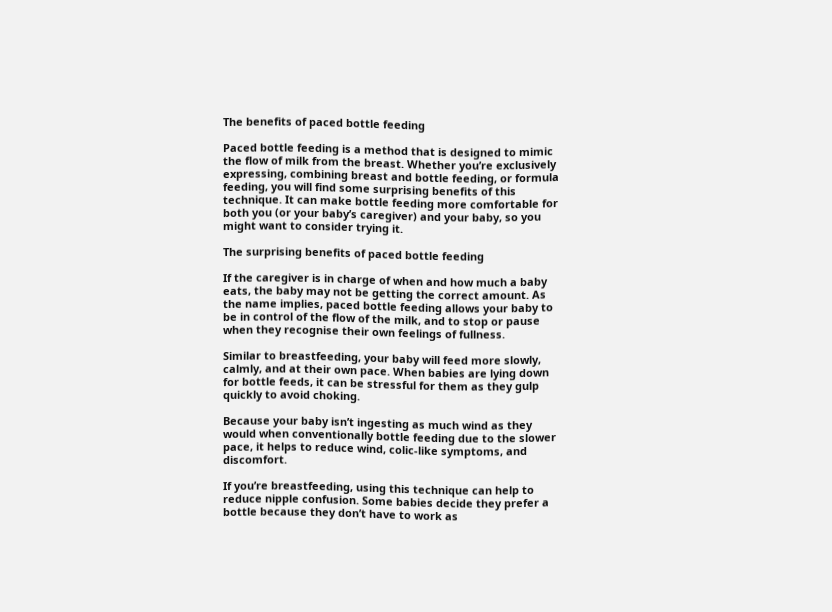The benefits of paced bottle feeding

Paced bottle feeding is a method that is designed to mimic the flow of milk from the breast. Whether you’re exclusively expressing, combining breast and bottle feeding, or formula feeding, you will find some surprising benefits of this technique. It can make bottle feeding more comfortable for both you (or your baby’s caregiver) and your baby, so you might want to consider trying it.

The surprising benefits of paced bottle feeding

If the caregiver is in charge of when and how much a baby eats, the baby may not be getting the correct amount. As the name implies, paced bottle feeding allows your baby to be in control of the flow of the milk, and to stop or pause when they recognise their own feelings of fullness.

Similar to breastfeeding, your baby will feed more slowly, calmly, and at their own pace. When babies are lying down for bottle feeds, it can be stressful for them as they gulp quickly to avoid choking.

Because your baby isn’t ingesting as much wind as they would when conventionally bottle feeding due to the slower pace, it helps to reduce wind, colic-like symptoms, and discomfort.

If you’re breastfeeding, using this technique can help to reduce nipple confusion. Some babies decide they prefer a bottle because they don’t have to work as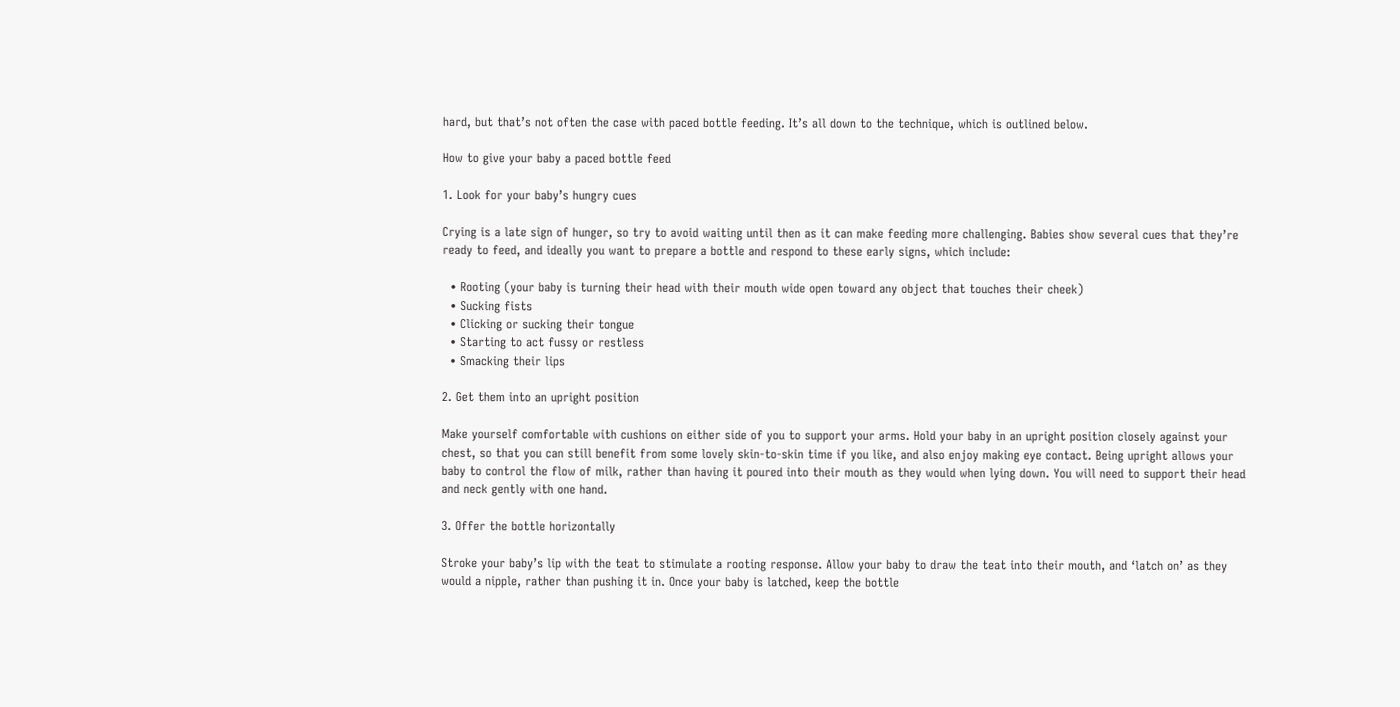hard, but that’s not often the case with paced bottle feeding. It’s all down to the technique, which is outlined below.

How to give your baby a paced bottle feed

1. Look for your baby’s hungry cues

Crying is a late sign of hunger, so try to avoid waiting until then as it can make feeding more challenging. Babies show several cues that they’re ready to feed, and ideally you want to prepare a bottle and respond to these early signs, which include:

  • Rooting (your baby is turning their head with their mouth wide open toward any object that touches their cheek)
  • Sucking fists
  • Clicking or sucking their tongue
  • Starting to act fussy or restless
  • Smacking their lips

2. Get them into an upright position

Make yourself comfortable with cushions on either side of you to support your arms. Hold your baby in an upright position closely against your chest, so that you can still benefit from some lovely skin-to-skin time if you like, and also enjoy making eye contact. Being upright allows your baby to control the flow of milk, rather than having it poured into their mouth as they would when lying down. You will need to support their head and neck gently with one hand.

3. Offer the bottle horizontally

Stroke your baby’s lip with the teat to stimulate a rooting response. Allow your baby to draw the teat into their mouth, and ‘latch on’ as they would a nipple, rather than pushing it in. Once your baby is latched, keep the bottle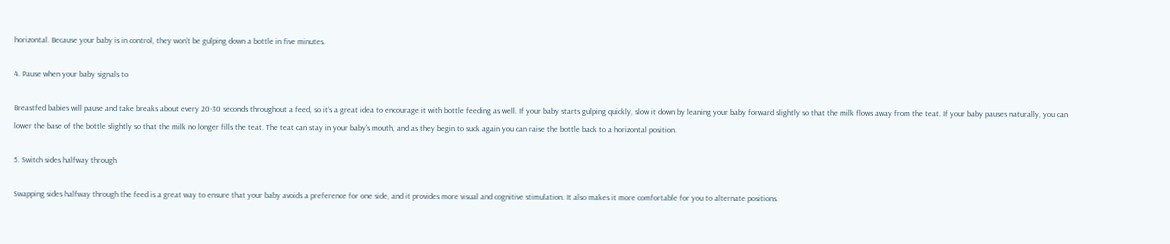horizontal. Because your baby is in control, they won’t be gulping down a bottle in five minutes.

4. Pause when your baby signals to

Breastfed babies will pause and take breaks about every 20-30 seconds throughout a feed, so it’s a great idea to encourage it with bottle feeding as well. If your baby starts gulping quickly, slow it down by leaning your baby forward slightly so that the milk flows away from the teat. If your baby pauses naturally, you can lower the base of the bottle slightly so that the milk no longer fills the teat. The teat can stay in your baby’s mouth, and as they begin to suck again you can raise the bottle back to a horizontal position.

5. Switch sides halfway through

Swapping sides halfway through the feed is a great way to ensure that your baby avoids a preference for one side, and it provides more visual and cognitive stimulation. It also makes it more comfortable for you to alternate positions.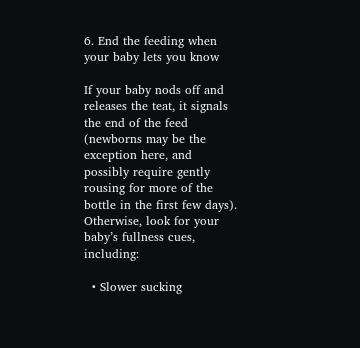6. End the feeding when your baby lets you know

If your baby nods off and releases the teat, it signals the end of the feed (newborns may be the exception here, and possibly require gently rousing for more of the bottle in the first few days). Otherwise, look for your baby’s fullness cues, including:

  • Slower sucking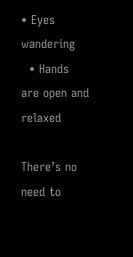• Eyes wandering
  • Hands are open and relaxed

There’s no need to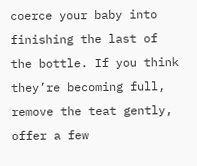coerce your baby into finishing the last of the bottle. If you think they’re becoming full, remove the teat gently, offer a few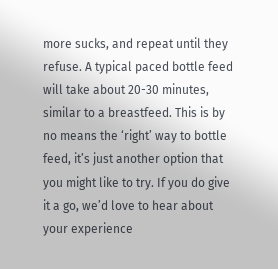more sucks, and repeat until they refuse. A typical paced bottle feed will take about 20-30 minutes, similar to a breastfeed. This is by no means the ‘right’ way to bottle feed, it’s just another option that you might like to try. If you do give it a go, we’d love to hear about your experience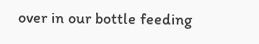over in our bottle feeding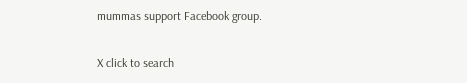mummas support Facebook group.

X click to search